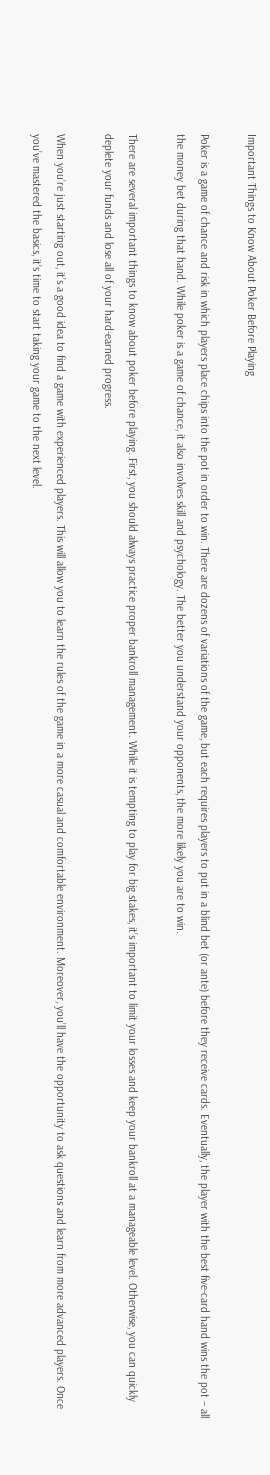Important Things to Know About Poker Before Playing

Poker is a game of chance and risk in which players place chips into the pot in order to win. There are dozens of variations of the game, but each requires players to put in a blind bet (or ante) before they receive cards. Eventually, the player with the best five-card hand wins the pot – all the money bet during that hand. While poker is a game of chance, it also involves skill and psychology. The better you understand your opponents, the more likely you are to win.

There are several important things to know about poker before playing. First, you should always practice proper bankroll management. While it is tempting to play for big stakes, it’s important to limit your losses and keep your bankroll at a manageable level. Otherwise, you can quickly deplete your funds and lose all of your hard-earned progress.

When you’re just starting out, it’s a good idea to find a game with experienced players. This will allow you to learn the rules of the game in a more casual and comfortable environment. Moreover, you’ll have the opportunity to ask questions and learn from more advanced players. Once you’ve mastered the basics, it’s time to start taking your game to the next level.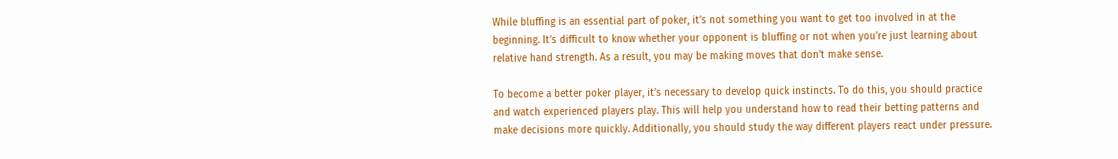While bluffing is an essential part of poker, it’s not something you want to get too involved in at the beginning. It’s difficult to know whether your opponent is bluffing or not when you’re just learning about relative hand strength. As a result, you may be making moves that don’t make sense.

To become a better poker player, it’s necessary to develop quick instincts. To do this, you should practice and watch experienced players play. This will help you understand how to read their betting patterns and make decisions more quickly. Additionally, you should study the way different players react under pressure.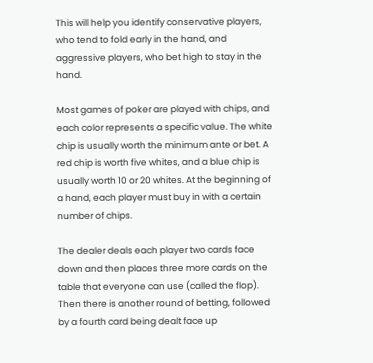This will help you identify conservative players, who tend to fold early in the hand, and aggressive players, who bet high to stay in the hand.

Most games of poker are played with chips, and each color represents a specific value. The white chip is usually worth the minimum ante or bet. A red chip is worth five whites, and a blue chip is usually worth 10 or 20 whites. At the beginning of a hand, each player must buy in with a certain number of chips.

The dealer deals each player two cards face down and then places three more cards on the table that everyone can use (called the flop). Then there is another round of betting, followed by a fourth card being dealt face up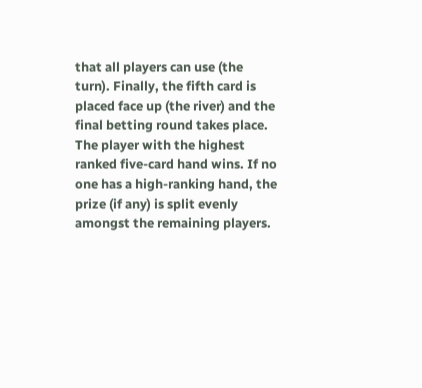that all players can use (the turn). Finally, the fifth card is placed face up (the river) and the final betting round takes place. The player with the highest ranked five-card hand wins. If no one has a high-ranking hand, the prize (if any) is split evenly amongst the remaining players.